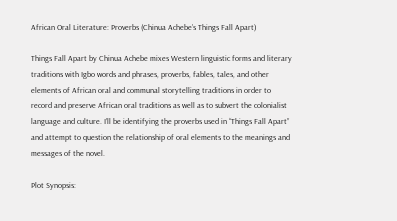African Oral Literature: Proverbs (Chinua Achebe’s Things Fall Apart)

Things Fall Apart by Chinua Achebe mixes Western linguistic forms and literary traditions with Igbo words and phrases, proverbs, fables, tales, and other elements of African oral and communal storytelling traditions in order to record and preserve African oral traditions as well as to subvert the colonialist language and culture. I’ll be identifying the proverbs used in “Things Fall Apart” and attempt to question the relationship of oral elements to the meanings and messages of the novel.

Plot Synopsis: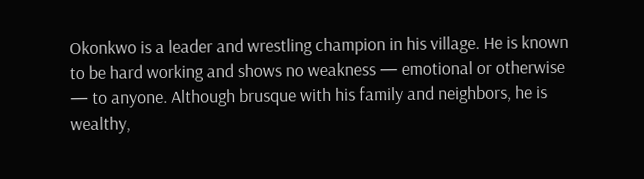Okonkwo is a leader and wrestling champion in his village. He is known to be hard working and shows no weakness — emotional or otherwise — to anyone. Although brusque with his family and neighbors, he is wealthy,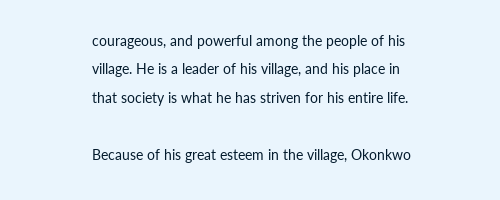courageous, and powerful among the people of his village. He is a leader of his village, and his place in that society is what he has striven for his entire life.

Because of his great esteem in the village, Okonkwo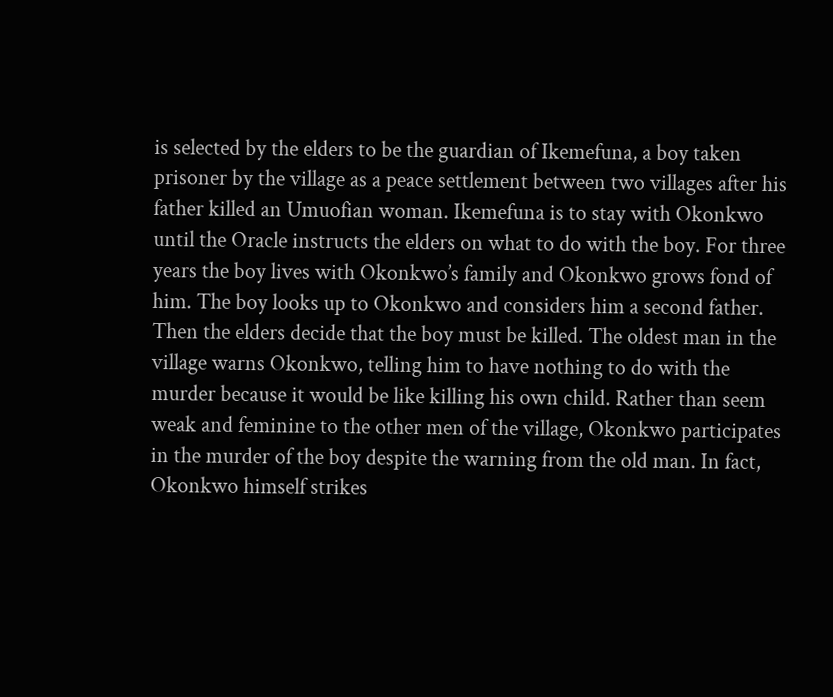is selected by the elders to be the guardian of Ikemefuna, a boy taken prisoner by the village as a peace settlement between two villages after his father killed an Umuofian woman. Ikemefuna is to stay with Okonkwo until the Oracle instructs the elders on what to do with the boy. For three years the boy lives with Okonkwo’s family and Okonkwo grows fond of him. The boy looks up to Okonkwo and considers him a second father. Then the elders decide that the boy must be killed. The oldest man in the village warns Okonkwo, telling him to have nothing to do with the murder because it would be like killing his own child. Rather than seem weak and feminine to the other men of the village, Okonkwo participates in the murder of the boy despite the warning from the old man. In fact, Okonkwo himself strikes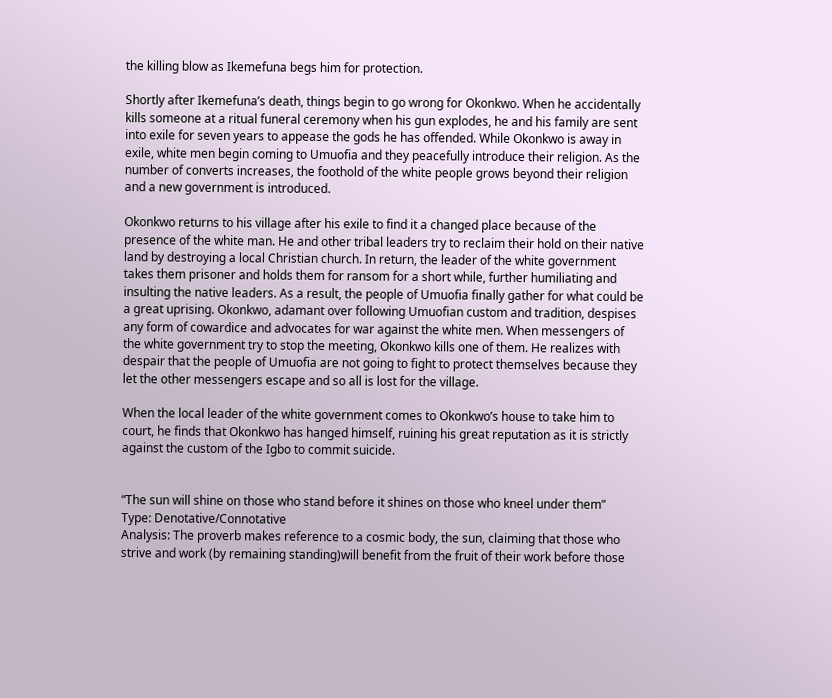the killing blow as Ikemefuna begs him for protection.

Shortly after Ikemefuna’s death, things begin to go wrong for Okonkwo. When he accidentally kills someone at a ritual funeral ceremony when his gun explodes, he and his family are sent into exile for seven years to appease the gods he has offended. While Okonkwo is away in exile, white men begin coming to Umuofia and they peacefully introduce their religion. As the number of converts increases, the foothold of the white people grows beyond their religion and a new government is introduced.

Okonkwo returns to his village after his exile to find it a changed place because of the presence of the white man. He and other tribal leaders try to reclaim their hold on their native land by destroying a local Christian church. In return, the leader of the white government takes them prisoner and holds them for ransom for a short while, further humiliating and insulting the native leaders. As a result, the people of Umuofia finally gather for what could be a great uprising. Okonkwo, adamant over following Umuofian custom and tradition, despises any form of cowardice and advocates for war against the white men. When messengers of the white government try to stop the meeting, Okonkwo kills one of them. He realizes with despair that the people of Umuofia are not going to fight to protect themselves because they let the other messengers escape and so all is lost for the village.

When the local leader of the white government comes to Okonkwo’s house to take him to court, he finds that Okonkwo has hanged himself, ruining his great reputation as it is strictly against the custom of the Igbo to commit suicide.


“The sun will shine on those who stand before it shines on those who kneel under them”
Type: Denotative/Connotative
Analysis: The proverb makes reference to a cosmic body, the sun, claiming that those who strive and work (by remaining standing)will benefit from the fruit of their work before those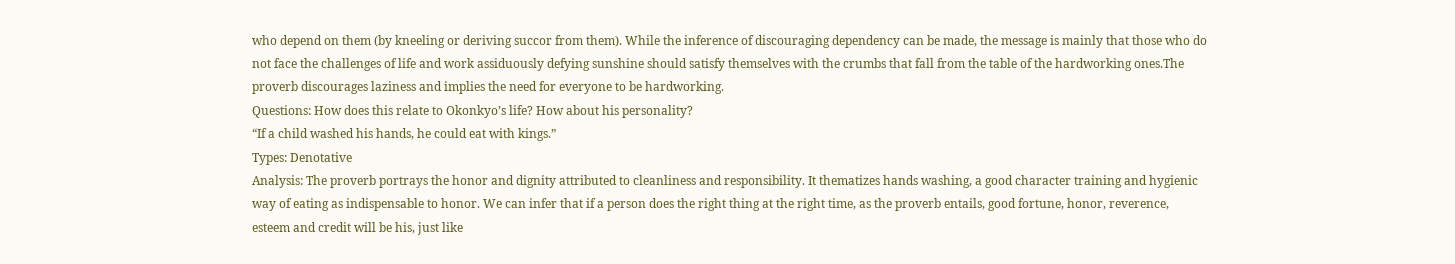who depend on them (by kneeling or deriving succor from them). While the inference of discouraging dependency can be made, the message is mainly that those who do not face the challenges of life and work assiduously defying sunshine should satisfy themselves with the crumbs that fall from the table of the hardworking ones.The proverb discourages laziness and implies the need for everyone to be hardworking.
Questions: How does this relate to Okonkyo’s life? How about his personality?
“If a child washed his hands, he could eat with kings.”
Types: Denotative
Analysis: The proverb portrays the honor and dignity attributed to cleanliness and responsibility. It thematizes hands washing, a good character training and hygienic way of eating as indispensable to honor. We can infer that if a person does the right thing at the right time, as the proverb entails, good fortune, honor, reverence, esteem and credit will be his, just like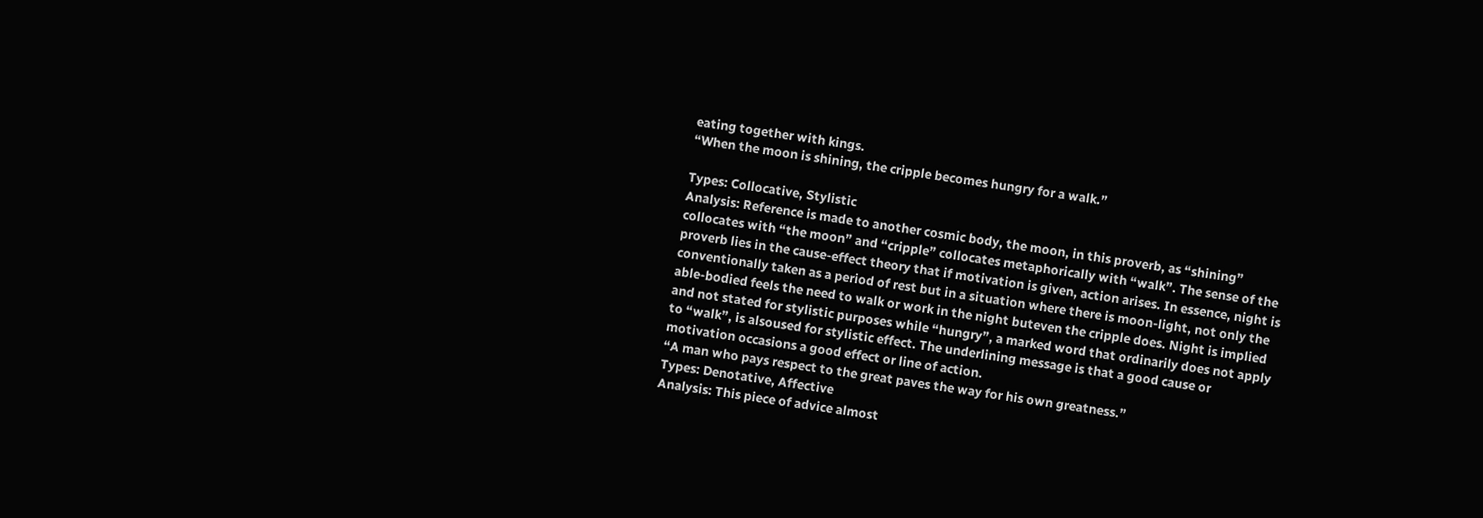eating together with kings.
“When the moon is shining, the cripple becomes hungry for a walk.”

Types: Collocative, Stylistic
Analysis: Reference is made to another cosmic body, the moon, in this proverb, as “shining” collocates with “the moon” and “cripple” collocates metaphorically with “walk”. The sense of the proverb lies in the cause-effect theory that if motivation is given, action arises. In essence, night is conventionally taken as a period of rest but in a situation where there is moon-light, not only the able-bodied feels the need to walk or work in the night buteven the cripple does. Night is implied and not stated for stylistic purposes while “hungry”, a marked word that ordinarily does not apply to “walk”, is alsoused for stylistic effect. The underlining message is that a good cause or motivation occasions a good effect or line of action.
“A man who pays respect to the great paves the way for his own greatness.”
Types: Denotative, Affective
Analysis: This piece of advice almost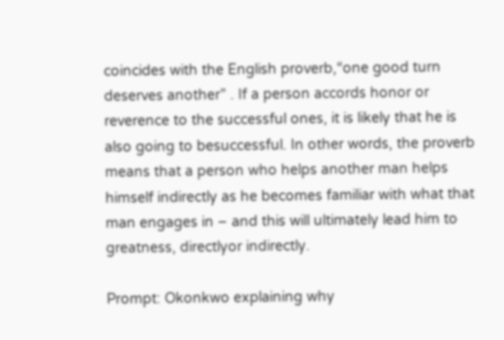coincides with the English proverb,“one good turn deserves another” . If a person accords honor or reverence to the successful ones, it is likely that he is also going to besuccessful. In other words, the proverb means that a person who helps another man helps himself indirectly as he becomes familiar with what that man engages in – and this will ultimately lead him to greatness, directlyor indirectly.

Prompt: Okonkwo explaining why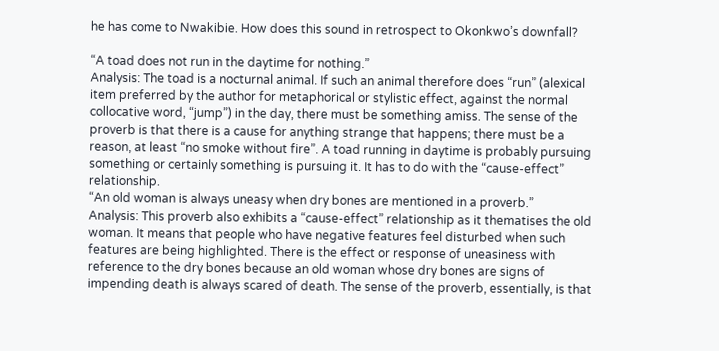he has come to Nwakibie. How does this sound in retrospect to Okonkwo’s downfall?

“A toad does not run in the daytime for nothing.”
Analysis: The toad is a nocturnal animal. If such an animal therefore does “run” (alexical item preferred by the author for metaphorical or stylistic effect, against the normal collocative word, “jump”) in the day, there must be something amiss. The sense of the proverb is that there is a cause for anything strange that happens; there must be a reason, at least “no smoke without fire”. A toad running in daytime is probably pursuing something or certainly something is pursuing it. It has to do with the “cause-effect” relationship.
“An old woman is always uneasy when dry bones are mentioned in a proverb.”
Analysis: This proverb also exhibits a “cause-effect” relationship as it thematises the old woman. It means that people who have negative features feel disturbed when such features are being highlighted. There is the effect or response of uneasiness with reference to the dry bones because an old woman whose dry bones are signs of impending death is always scared of death. The sense of the proverb, essentially, is that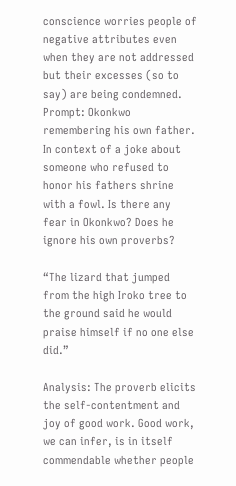conscience worries people of negative attributes even when they are not addressed but their excesses (so to say) are being condemned.
Prompt: Okonkwo remembering his own father. In context of a joke about someone who refused to honor his fathers shrine with a fowl. Is there any fear in Okonkwo? Does he ignore his own proverbs?

“The lizard that jumped from the high Iroko tree to the ground said he would praise himself if no one else did.”

Analysis: The proverb elicits the self-contentment and joy of good work. Good work, we can infer, is in itself commendable whether people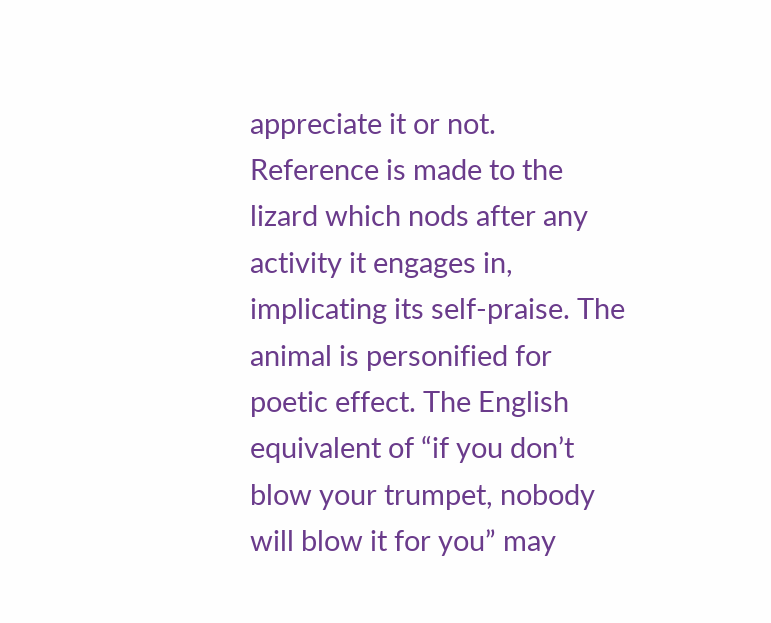appreciate it or not. Reference is made to the lizard which nods after any activity it engages in, implicating its self-praise. The animal is personified for poetic effect. The English equivalent of “if you don’t blow your trumpet, nobody will blow it for you” may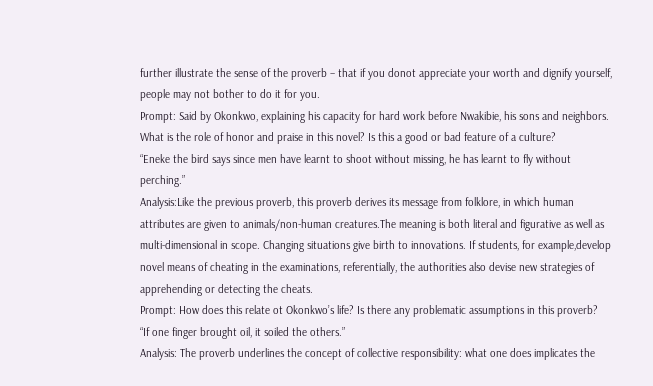further illustrate the sense of the proverb – that if you donot appreciate your worth and dignify yourself, people may not bother to do it for you.
Prompt: Said by Okonkwo, explaining his capacity for hard work before Nwakibie, his sons and neighbors. What is the role of honor and praise in this novel? Is this a good or bad feature of a culture?
“Eneke the bird says since men have learnt to shoot without missing, he has learnt to fly without perching.”
Analysis:Like the previous proverb, this proverb derives its message from folklore, in which human attributes are given to animals/non-human creatures.The meaning is both literal and figurative as well as multi-dimensional in scope. Changing situations give birth to innovations. If students, for example,develop novel means of cheating in the examinations, referentially, the authorities also devise new strategies of apprehending or detecting the cheats.
Prompt: How does this relate ot Okonkwo’s life? Is there any problematic assumptions in this proverb?
“If one finger brought oil, it soiled the others.”
Analysis: The proverb underlines the concept of collective responsibility: what one does implicates the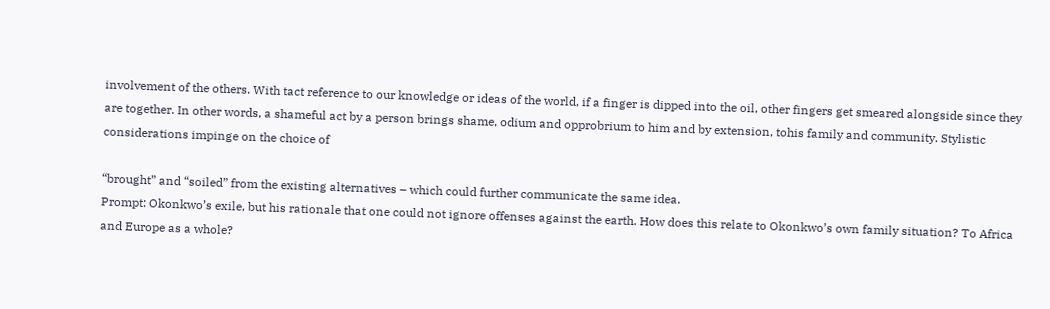involvement of the others. With tact reference to our knowledge or ideas of the world, if a finger is dipped into the oil, other fingers get smeared alongside since they are together. In other words, a shameful act by a person brings shame, odium and opprobrium to him and by extension, tohis family and community. Stylistic considerations impinge on the choice of

“brought” and “soiled” from the existing alternatives – which could further communicate the same idea.
Prompt: Okonkwo’s exile, but his rationale that one could not ignore offenses against the earth. How does this relate to Okonkwo’s own family situation? To Africa and Europe as a whole?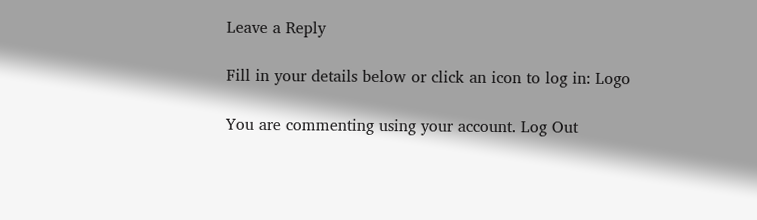Leave a Reply

Fill in your details below or click an icon to log in: Logo

You are commenting using your account. Log Out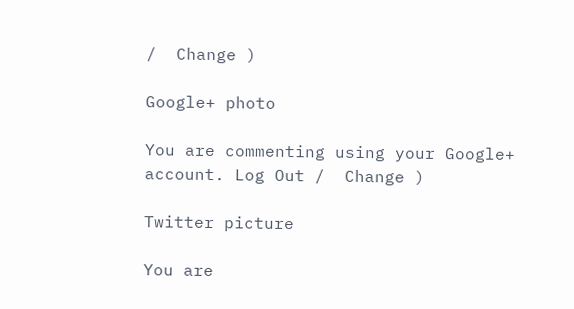/  Change )

Google+ photo

You are commenting using your Google+ account. Log Out /  Change )

Twitter picture

You are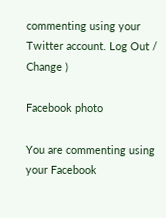commenting using your Twitter account. Log Out /  Change )

Facebook photo

You are commenting using your Facebook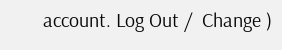account. Log Out /  Change )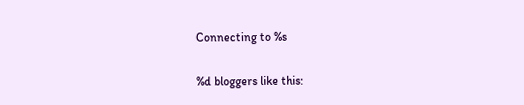Connecting to %s

%d bloggers like this: